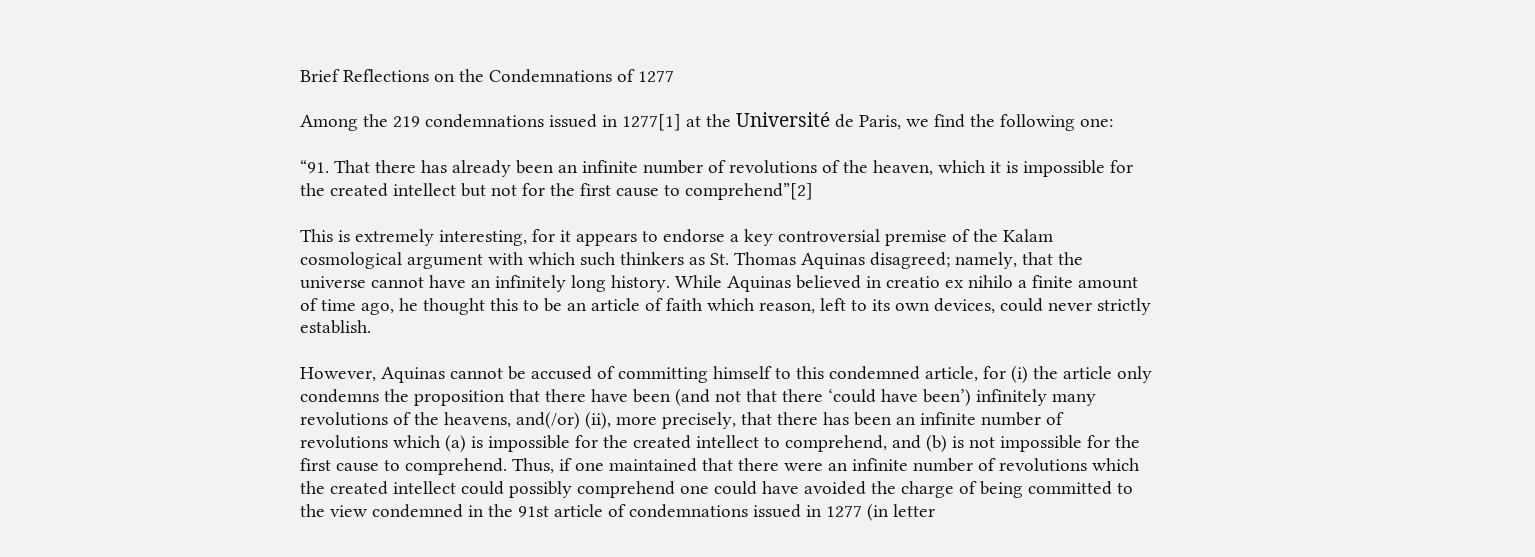Brief Reflections on the Condemnations of 1277

Among the 219 condemnations issued in 1277[1] at the Université de Paris, we find the following one:

“91. That there has already been an infinite number of revolutions of the heaven, which it is impossible for the created intellect but not for the first cause to comprehend”[2]

This is extremely interesting, for it appears to endorse a key controversial premise of the Kalam cosmological argument with which such thinkers as St. Thomas Aquinas disagreed; namely, that the universe cannot have an infinitely long history. While Aquinas believed in creatio ex nihilo a finite amount of time ago, he thought this to be an article of faith which reason, left to its own devices, could never strictly establish.

However, Aquinas cannot be accused of committing himself to this condemned article, for (i) the article only condemns the proposition that there have been (and not that there ‘could have been’) infinitely many revolutions of the heavens, and(/or) (ii), more precisely, that there has been an infinite number of revolutions which (a) is impossible for the created intellect to comprehend, and (b) is not impossible for the first cause to comprehend. Thus, if one maintained that there were an infinite number of revolutions which the created intellect could possibly comprehend one could have avoided the charge of being committed to the view condemned in the 91st article of condemnations issued in 1277 (in letter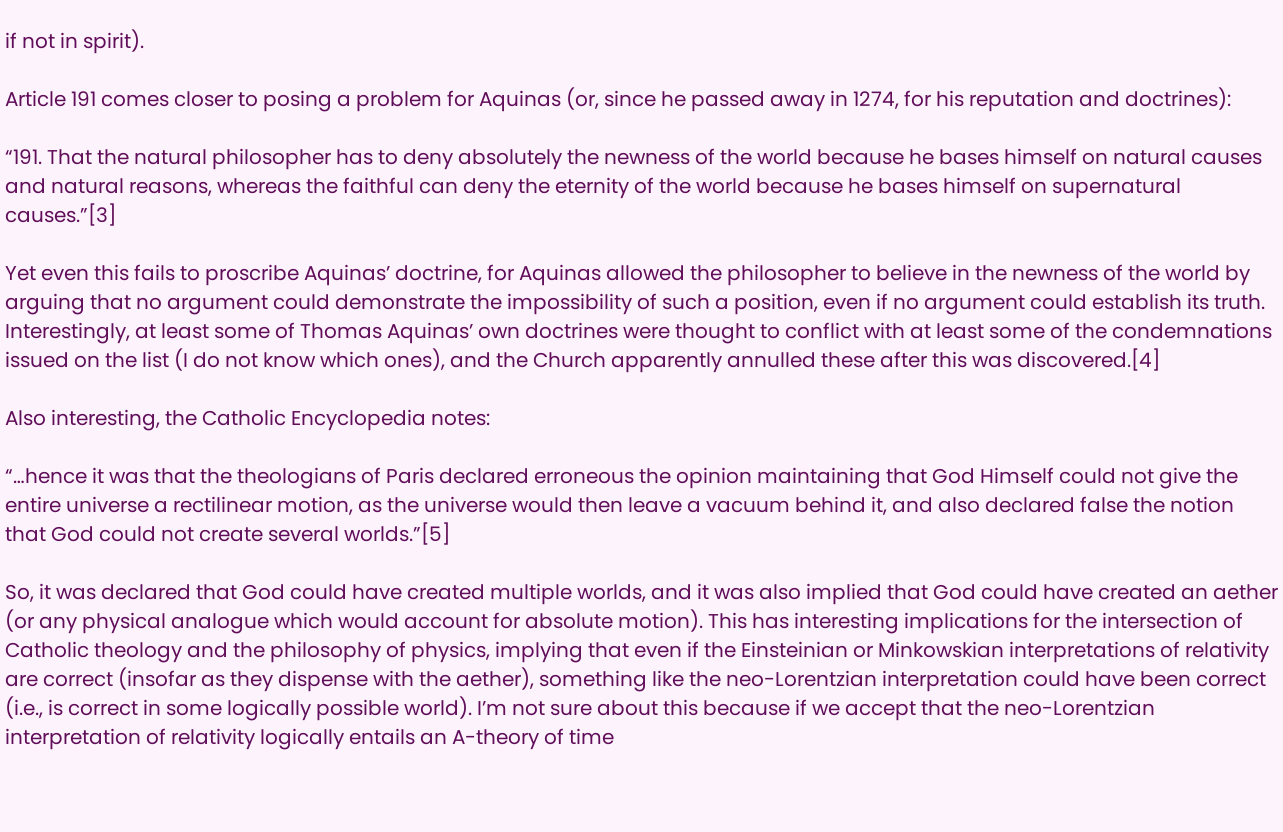if not in spirit).

Article 191 comes closer to posing a problem for Aquinas (or, since he passed away in 1274, for his reputation and doctrines):

“191. That the natural philosopher has to deny absolutely the newness of the world because he bases himself on natural causes and natural reasons, whereas the faithful can deny the eternity of the world because he bases himself on supernatural causes.”[3]

Yet even this fails to proscribe Aquinas’ doctrine, for Aquinas allowed the philosopher to believe in the newness of the world by arguing that no argument could demonstrate the impossibility of such a position, even if no argument could establish its truth. Interestingly, at least some of Thomas Aquinas’ own doctrines were thought to conflict with at least some of the condemnations issued on the list (I do not know which ones), and the Church apparently annulled these after this was discovered.[4]

Also interesting, the Catholic Encyclopedia notes:

“…hence it was that the theologians of Paris declared erroneous the opinion maintaining that God Himself could not give the entire universe a rectilinear motion, as the universe would then leave a vacuum behind it, and also declared false the notion that God could not create several worlds.”[5]

So, it was declared that God could have created multiple worlds, and it was also implied that God could have created an aether (or any physical analogue which would account for absolute motion). This has interesting implications for the intersection of Catholic theology and the philosophy of physics, implying that even if the Einsteinian or Minkowskian interpretations of relativity are correct (insofar as they dispense with the aether), something like the neo-Lorentzian interpretation could have been correct (i.e., is correct in some logically possible world). I’m not sure about this because if we accept that the neo-Lorentzian interpretation of relativity logically entails an A-theory of time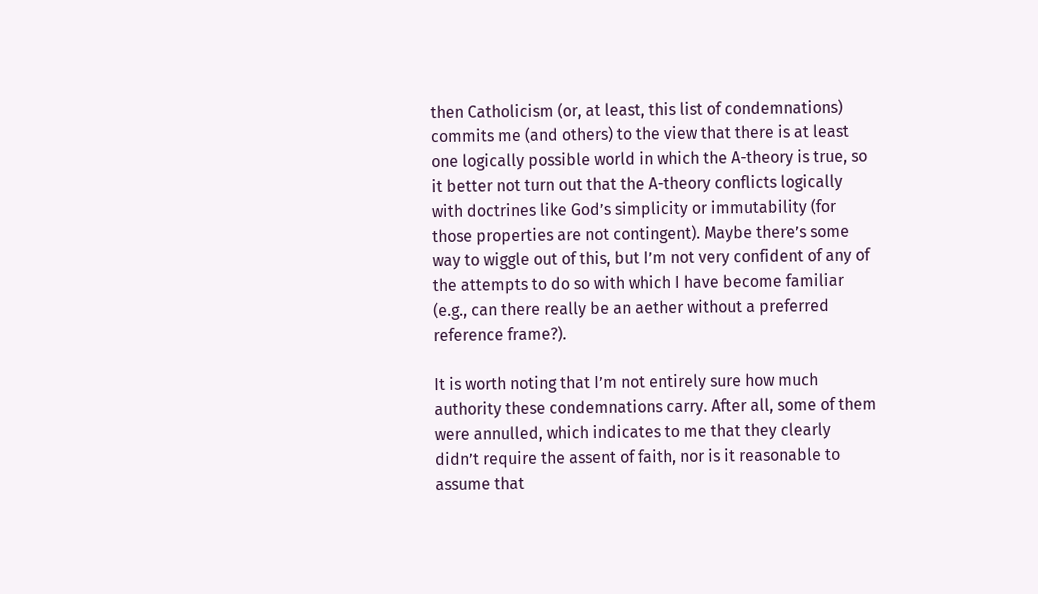then Catholicism (or, at least, this list of condemnations) commits me (and others) to the view that there is at least one logically possible world in which the A-theory is true, so it better not turn out that the A-theory conflicts logically with doctrines like God’s simplicity or immutability (for those properties are not contingent). Maybe there’s some way to wiggle out of this, but I’m not very confident of any of the attempts to do so with which I have become familiar (e.g., can there really be an aether without a preferred reference frame?).

It is worth noting that I’m not entirely sure how much authority these condemnations carry. After all, some of them were annulled, which indicates to me that they clearly didn’t require the assent of faith, nor is it reasonable to assume that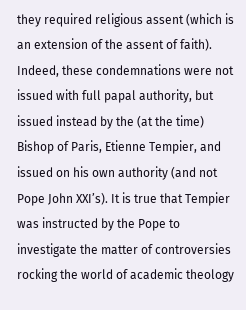they required religious assent (which is an extension of the assent of faith). Indeed, these condemnations were not issued with full papal authority, but issued instead by the (at the time) Bishop of Paris, Etienne Tempier, and issued on his own authority (and not Pope John XXI’s). It is true that Tempier was instructed by the Pope to investigate the matter of controversies rocking the world of academic theology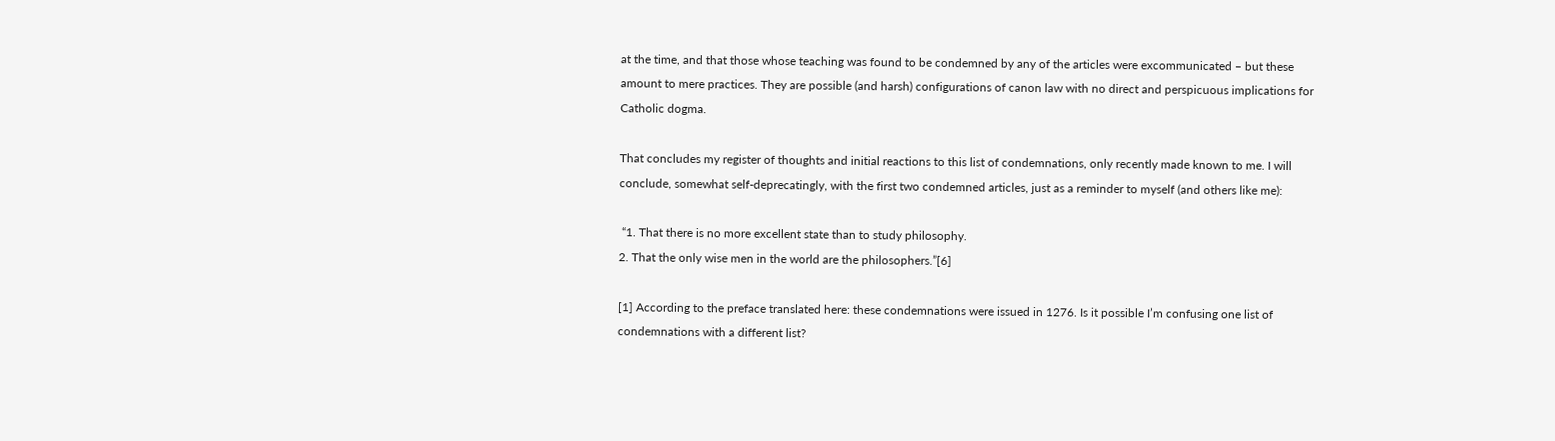at the time, and that those whose teaching was found to be condemned by any of the articles were excommunicated – but these amount to mere practices. They are possible (and harsh) configurations of canon law with no direct and perspicuous implications for Catholic dogma.

That concludes my register of thoughts and initial reactions to this list of condemnations, only recently made known to me. I will conclude, somewhat self-deprecatingly, with the first two condemned articles, just as a reminder to myself (and others like me):

 “1. That there is no more excellent state than to study philosophy.
2. That the only wise men in the world are the philosophers.”[6]

[1] According to the preface translated here: these condemnations were issued in 1276. Is it possible I’m confusing one list of condemnations with a different list?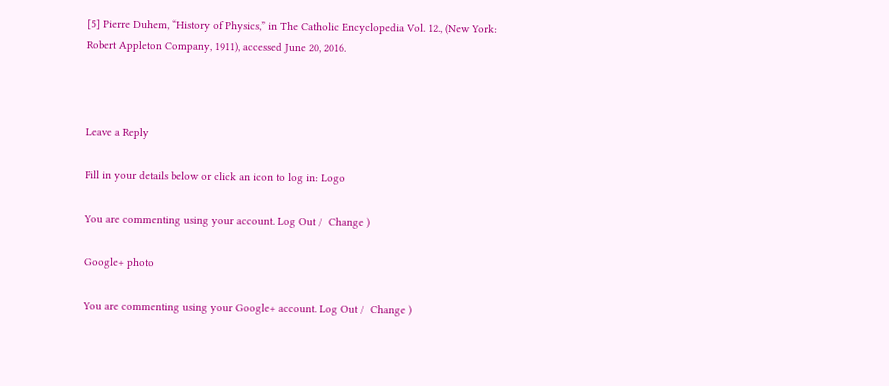[5] Pierre Duhem, “History of Physics,” in The Catholic Encyclopedia Vol. 12., (New York: Robert Appleton Company, 1911), accessed June 20, 2016.



Leave a Reply

Fill in your details below or click an icon to log in: Logo

You are commenting using your account. Log Out /  Change )

Google+ photo

You are commenting using your Google+ account. Log Out /  Change )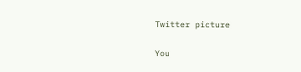Twitter picture

You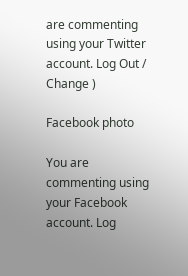are commenting using your Twitter account. Log Out /  Change )

Facebook photo

You are commenting using your Facebook account. Log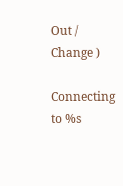Out /  Change )

Connecting to %s